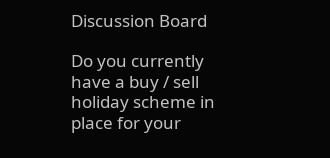Discussion Board

Do you currently have a buy / sell holiday scheme in place for your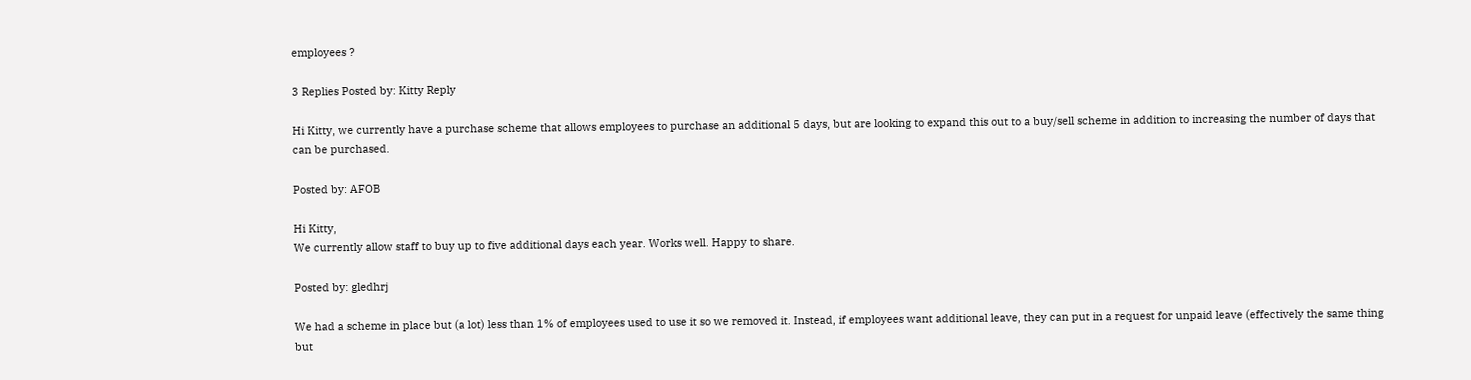employees ?

3 Replies Posted by: Kitty Reply

Hi Kitty, we currently have a purchase scheme that allows employees to purchase an additional 5 days, but are looking to expand this out to a buy/sell scheme in addition to increasing the number of days that can be purchased.

Posted by: AFOB

Hi Kitty,
We currently allow staff to buy up to five additional days each year. Works well. Happy to share.

Posted by: gledhrj

We had a scheme in place but (a lot) less than 1% of employees used to use it so we removed it. Instead, if employees want additional leave, they can put in a request for unpaid leave (effectively the same thing but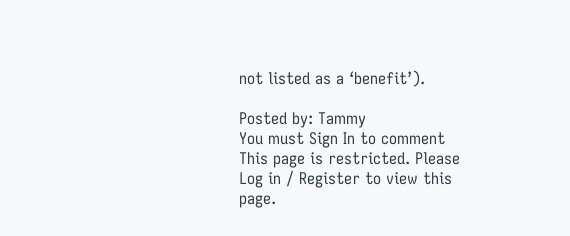not listed as a ‘benefit’).

Posted by: Tammy
You must Sign In to comment
This page is restricted. Please Log in / Register to view this page.